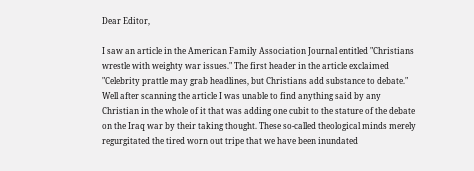Dear Editor,

I saw an article in the American Family Association Journal entitled "Christians wrestle with weighty war issues." The first header in the article exclaimed "Celebrity prattle may grab headlines, but Christians add substance to debate." Well after scanning the article I was unable to find anything said by any Christian in the whole of it that was adding one cubit to the stature of the debate on the Iraq war by their taking thought. These so-called theological minds merely regurgitated the tired worn out tripe that we have been inundated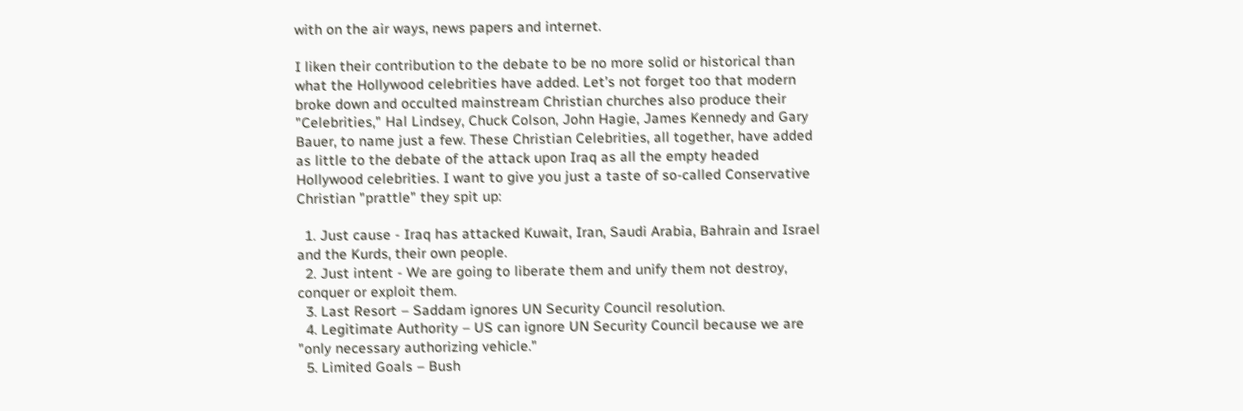with on the air ways, news papers and internet.

I liken their contribution to the debate to be no more solid or historical than what the Hollywood celebrities have added. Let’s not forget too that modern broke down and occulted mainstream Christian churches also produce their "Celebrities," Hal Lindsey, Chuck Colson, John Hagie, James Kennedy and Gary Bauer, to name just a few. These Christian Celebrities, all together, have added as little to the debate of the attack upon Iraq as all the empty headed Hollywood celebrities. I want to give you just a taste of so-called Conservative Christian "prattle" they spit up:

  1. Just cause - Iraq has attacked Kuwait, Iran, Saudi Arabia, Bahrain and Israel and the Kurds, their own people.
  2. Just intent - We are going to liberate them and unify them not destroy, conquer or exploit them.
  3. Last Resort – Saddam ignores UN Security Council resolution.
  4. Legitimate Authority – US can ignore UN Security Council because we are "only necessary authorizing vehicle."
  5. Limited Goals – Bush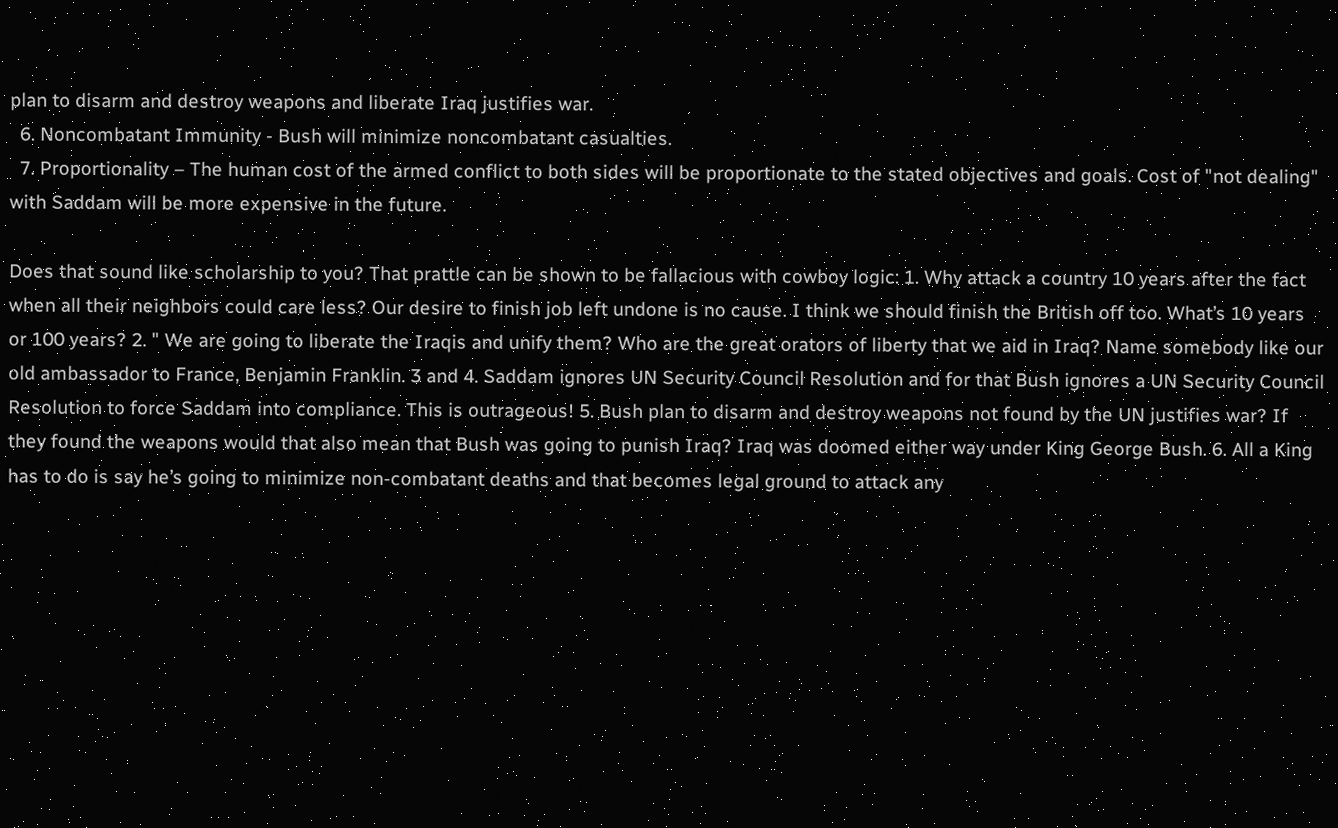plan to disarm and destroy weapons and liberate Iraq justifies war.
  6. Noncombatant Immunity - Bush will minimize noncombatant casualties.
  7. Proportionality – The human cost of the armed conflict to both sides will be proportionate to the stated objectives and goals. Cost of "not dealing" with Saddam will be more expensive in the future.

Does that sound like scholarship to you? That prattle can be shown to be fallacious with cowboy logic: 1. Why attack a country 10 years after the fact when all their neighbors could care less? Our desire to finish job left undone is no cause. I think we should finish the British off too. What’s 10 years or 100 years? 2. " We are going to liberate the Iraqis and unify them? Who are the great orators of liberty that we aid in Iraq? Name somebody like our old ambassador to France, Benjamin Franklin. 3 and 4. Saddam ignores UN Security Council Resolution and for that Bush ignores a UN Security Council Resolution to force Saddam into compliance. This is outrageous! 5. Bush plan to disarm and destroy weapons not found by the UN justifies war? If they found the weapons would that also mean that Bush was going to punish Iraq? Iraq was doomed either way under King George Bush. 6. All a King has to do is say he’s going to minimize non-combatant deaths and that becomes legal ground to attack any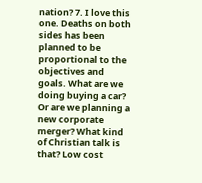nation? 7. I love this one. Deaths on both sides has been planned to be proportional to the objectives and goals. What are we doing buying a car? Or are we planning a new corporate merger? What kind of Christian talk is that? Low cost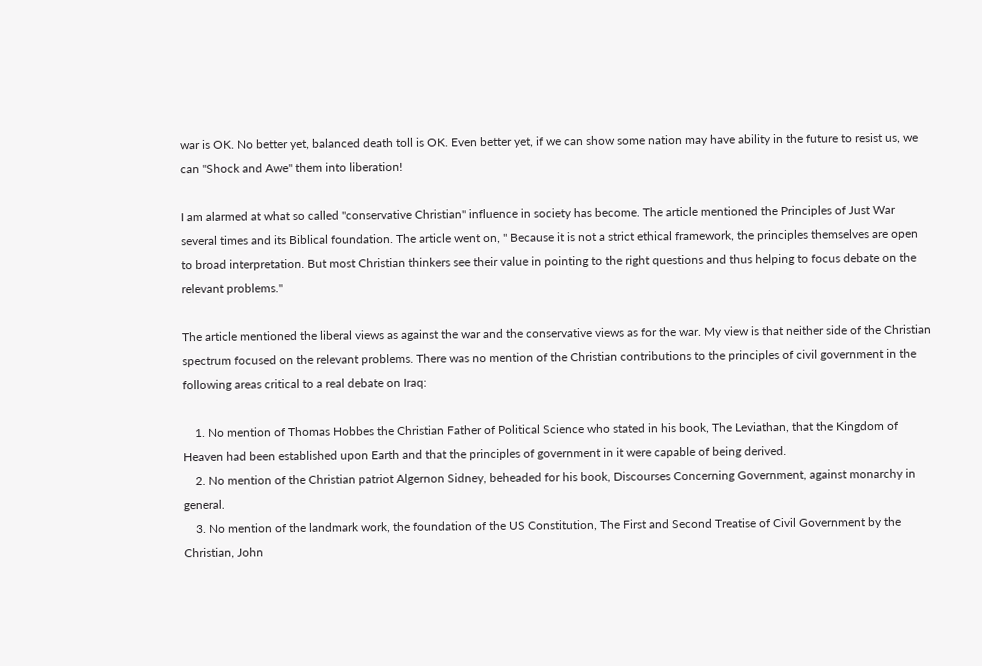war is OK. No better yet, balanced death toll is OK. Even better yet, if we can show some nation may have ability in the future to resist us, we can "Shock and Awe" them into liberation!

I am alarmed at what so called "conservative Christian" influence in society has become. The article mentioned the Principles of Just War several times and its Biblical foundation. The article went on, " Because it is not a strict ethical framework, the principles themselves are open to broad interpretation. But most Christian thinkers see their value in pointing to the right questions and thus helping to focus debate on the relevant problems."

The article mentioned the liberal views as against the war and the conservative views as for the war. My view is that neither side of the Christian spectrum focused on the relevant problems. There was no mention of the Christian contributions to the principles of civil government in the following areas critical to a real debate on Iraq:

    1. No mention of Thomas Hobbes the Christian Father of Political Science who stated in his book, The Leviathan, that the Kingdom of Heaven had been established upon Earth and that the principles of government in it were capable of being derived.
    2. No mention of the Christian patriot Algernon Sidney, beheaded for his book, Discourses Concerning Government, against monarchy in general.
    3. No mention of the landmark work, the foundation of the US Constitution, The First and Second Treatise of Civil Government by the Christian, John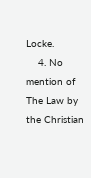Locke.
    4. No mention of The Law by the Christian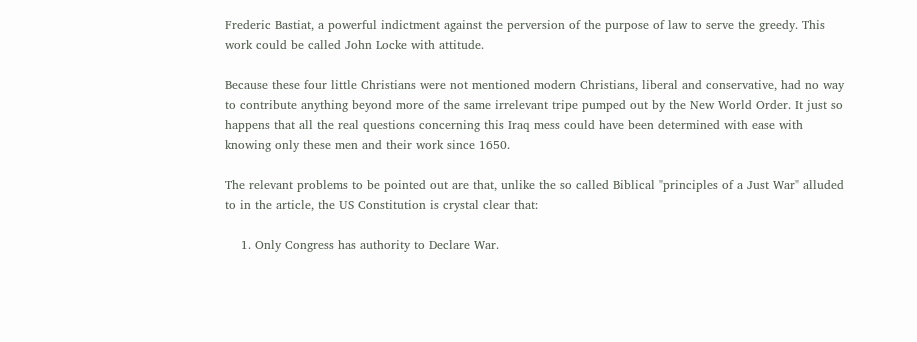Frederic Bastiat, a powerful indictment against the perversion of the purpose of law to serve the greedy. This work could be called John Locke with attitude.

Because these four little Christians were not mentioned modern Christians, liberal and conservative, had no way to contribute anything beyond more of the same irrelevant tripe pumped out by the New World Order. It just so happens that all the real questions concerning this Iraq mess could have been determined with ease with knowing only these men and their work since 1650.

The relevant problems to be pointed out are that, unlike the so called Biblical "principles of a Just War" alluded to in the article, the US Constitution is crystal clear that:

    1. Only Congress has authority to Declare War.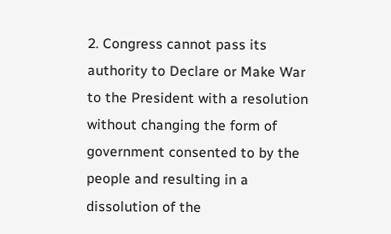2. Congress cannot pass its authority to Declare or Make War to the President with a resolution without changing the form of government consented to by the people and resulting in a dissolution of the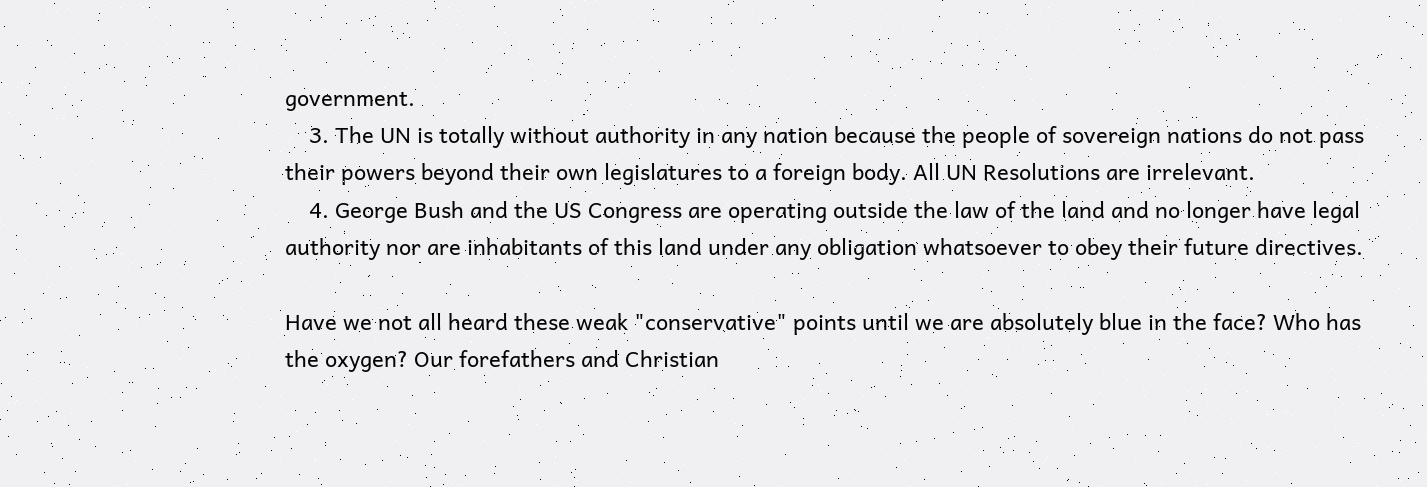government.
    3. The UN is totally without authority in any nation because the people of sovereign nations do not pass their powers beyond their own legislatures to a foreign body. All UN Resolutions are irrelevant.
    4. George Bush and the US Congress are operating outside the law of the land and no longer have legal authority nor are inhabitants of this land under any obligation whatsoever to obey their future directives.

Have we not all heard these weak "conservative" points until we are absolutely blue in the face? Who has the oxygen? Our forefathers and Christian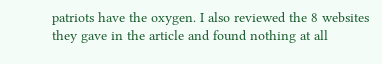patriots have the oxygen. I also reviewed the 8 websites they gave in the article and found nothing at all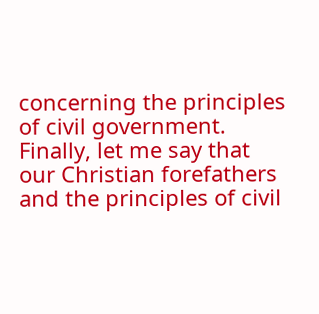concerning the principles of civil government. Finally, let me say that our Christian forefathers and the principles of civil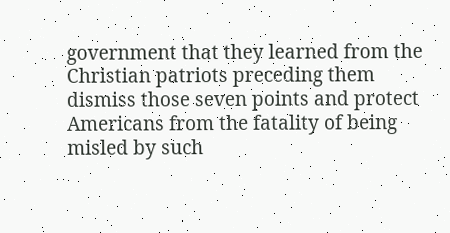government that they learned from the Christian patriots preceding them dismiss those seven points and protect Americans from the fatality of being misled by such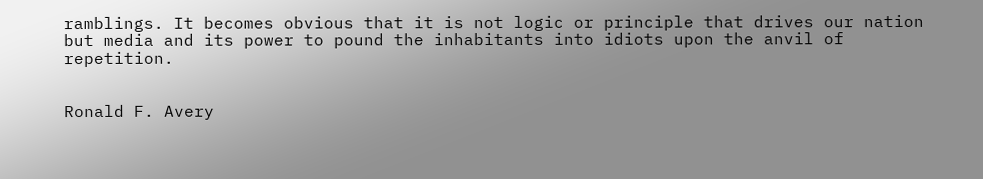ramblings. It becomes obvious that it is not logic or principle that drives our nation but media and its power to pound the inhabitants into idiots upon the anvil of repetition.


Ronald F. Avery